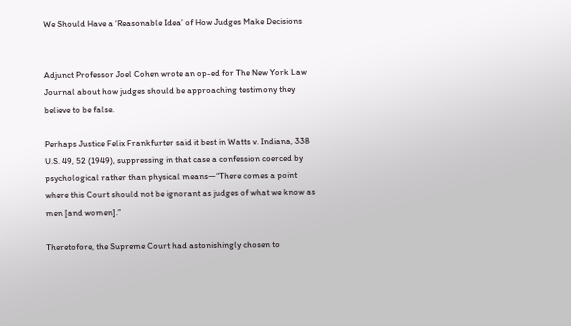We Should Have a ‘Reasonable Idea’ of How Judges Make Decisions


Adjunct Professor Joel Cohen wrote an op-ed for The New York Law Journal about how judges should be approaching testimony they believe to be false.

Perhaps Justice Felix Frankfurter said it best in Watts v. Indiana, 338 U.S. 49, 52 (1949), suppressing in that case a confession coerced by psychological rather than physical means—“There comes a point where this Court should not be ignorant as judges of what we know as men [and women].”

Theretofore, the Supreme Court had astonishingly chosen to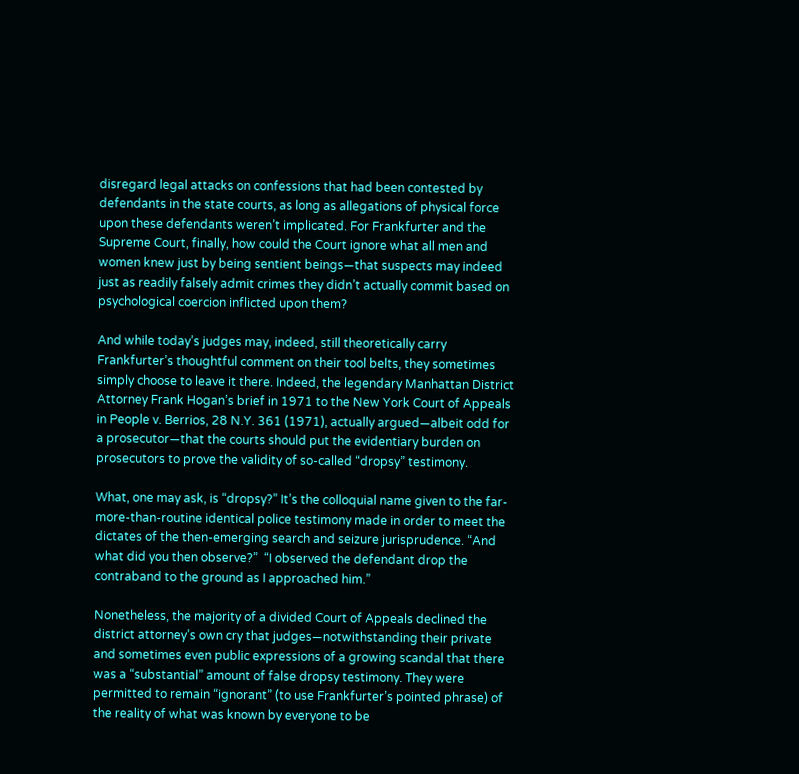disregard legal attacks on confessions that had been contested by defendants in the state courts, as long as allegations of physical force upon these defendants weren’t implicated. For Frankfurter and the Supreme Court, finally, how could the Court ignore what all men and women knew just by being sentient beings—that suspects may indeed just as readily falsely admit crimes they didn’t actually commit based on psychological coercion inflicted upon them?

And while today’s judges may, indeed, still theoretically carry Frankfurter’s thoughtful comment on their tool belts, they sometimes simply choose to leave it there. Indeed, the legendary Manhattan District Attorney Frank Hogan’s brief in 1971 to the New York Court of Appeals in People v. Berrios, 28 N.Y. 361 (1971), actually argued—albeit odd for a prosecutor—that the courts should put the evidentiary burden on prosecutors to prove the validity of so-called “dropsy” testimony.

What, one may ask, is “dropsy?” It’s the colloquial name given to the far-more-than-routine identical police testimony made in order to meet the dictates of the then-emerging search and seizure jurisprudence. “And what did you then observe?”  “I observed the defendant drop the contraband to the ground as I approached him.”

Nonetheless, the majority of a divided Court of Appeals declined the district attorney’s own cry that judges—notwithstanding their private and sometimes even public expressions of a growing scandal that there was a “substantial” amount of false dropsy testimony. They were permitted to remain “ignorant” (to use Frankfurter’s pointed phrase) of the reality of what was known by everyone to be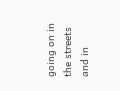going on in the streets and in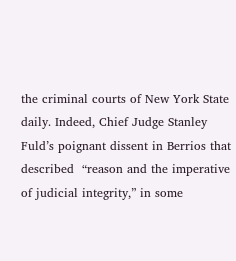the criminal courts of New York State daily. Indeed, Chief Judge Stanley Fuld’s poignant dissent in Berrios that described  “reason and the imperative of judicial integrity,” in some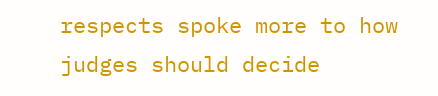respects spoke more to how judges should decide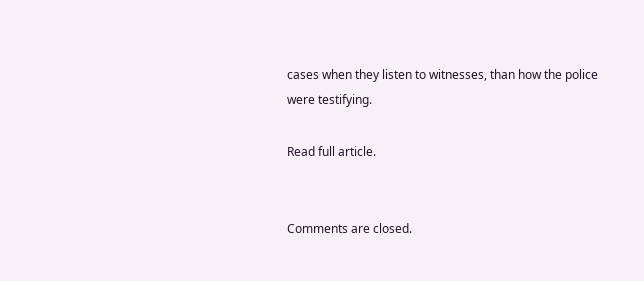cases when they listen to witnesses, than how the police were testifying.

Read full article.


Comments are closed.